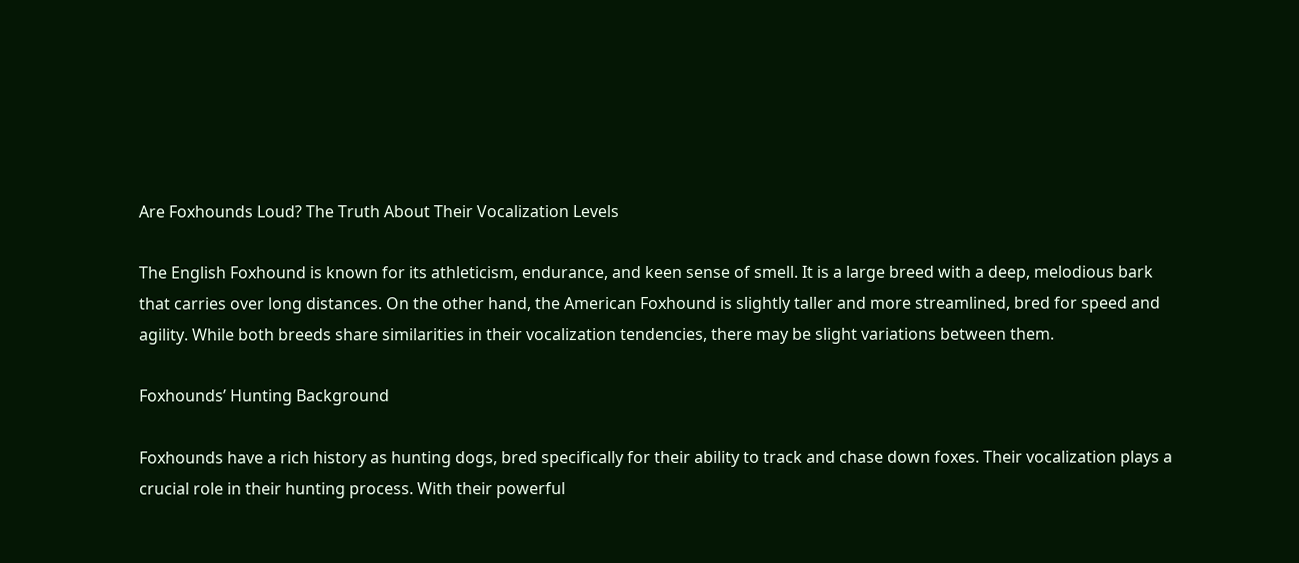Are Foxhounds Loud? The Truth About Their Vocalization Levels

The English Foxhound is known for its athleticism, endurance, and keen sense of smell. It is a large breed with a deep, melodious bark that carries over long distances. On the other hand, the American Foxhound is slightly taller and more streamlined, bred for speed and agility. While both breeds share similarities in their vocalization tendencies, there may be slight variations between them.

Foxhounds’ Hunting Background

Foxhounds have a rich history as hunting dogs, bred specifically for their ability to track and chase down foxes. Their vocalization plays a crucial role in their hunting process. With their powerful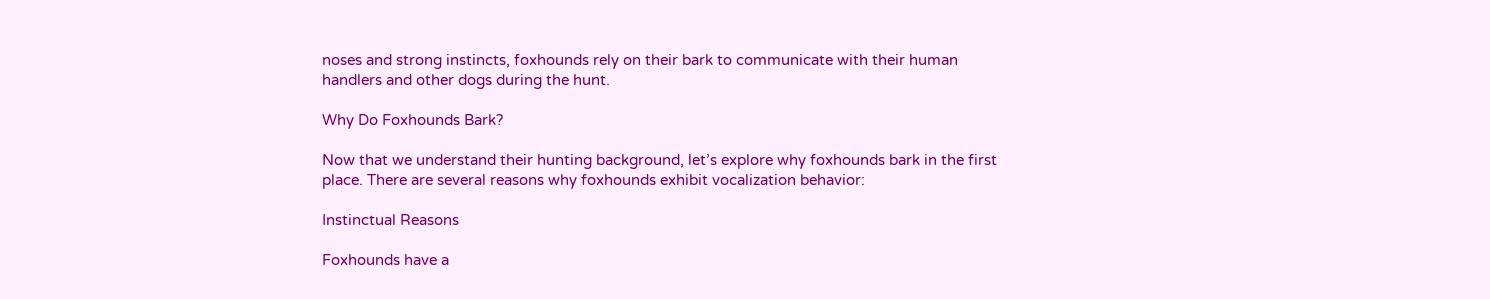noses and strong instincts, foxhounds rely on their bark to communicate with their human handlers and other dogs during the hunt.

Why Do Foxhounds Bark?

Now that we understand their hunting background, let’s explore why foxhounds bark in the first place. There are several reasons why foxhounds exhibit vocalization behavior:

Instinctual Reasons

Foxhounds have a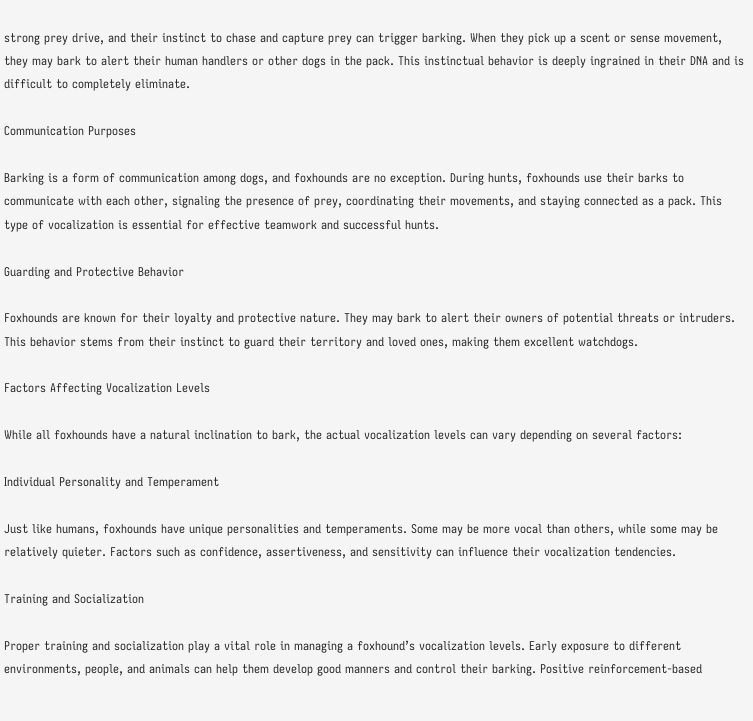strong prey drive, and their instinct to chase and capture prey can trigger barking. When they pick up a scent or sense movement, they may bark to alert their human handlers or other dogs in the pack. This instinctual behavior is deeply ingrained in their DNA and is difficult to completely eliminate.

Communication Purposes

Barking is a form of communication among dogs, and foxhounds are no exception. During hunts, foxhounds use their barks to communicate with each other, signaling the presence of prey, coordinating their movements, and staying connected as a pack. This type of vocalization is essential for effective teamwork and successful hunts.

Guarding and Protective Behavior

Foxhounds are known for their loyalty and protective nature. They may bark to alert their owners of potential threats or intruders. This behavior stems from their instinct to guard their territory and loved ones, making them excellent watchdogs.

Factors Affecting Vocalization Levels

While all foxhounds have a natural inclination to bark, the actual vocalization levels can vary depending on several factors:

Individual Personality and Temperament

Just like humans, foxhounds have unique personalities and temperaments. Some may be more vocal than others, while some may be relatively quieter. Factors such as confidence, assertiveness, and sensitivity can influence their vocalization tendencies.

Training and Socialization

Proper training and socialization play a vital role in managing a foxhound’s vocalization levels. Early exposure to different environments, people, and animals can help them develop good manners and control their barking. Positive reinforcement-based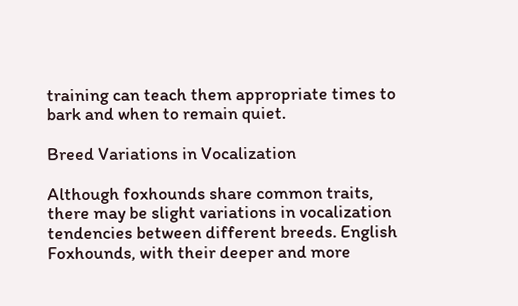training can teach them appropriate times to bark and when to remain quiet.

Breed Variations in Vocalization

Although foxhounds share common traits, there may be slight variations in vocalization tendencies between different breeds. English Foxhounds, with their deeper and more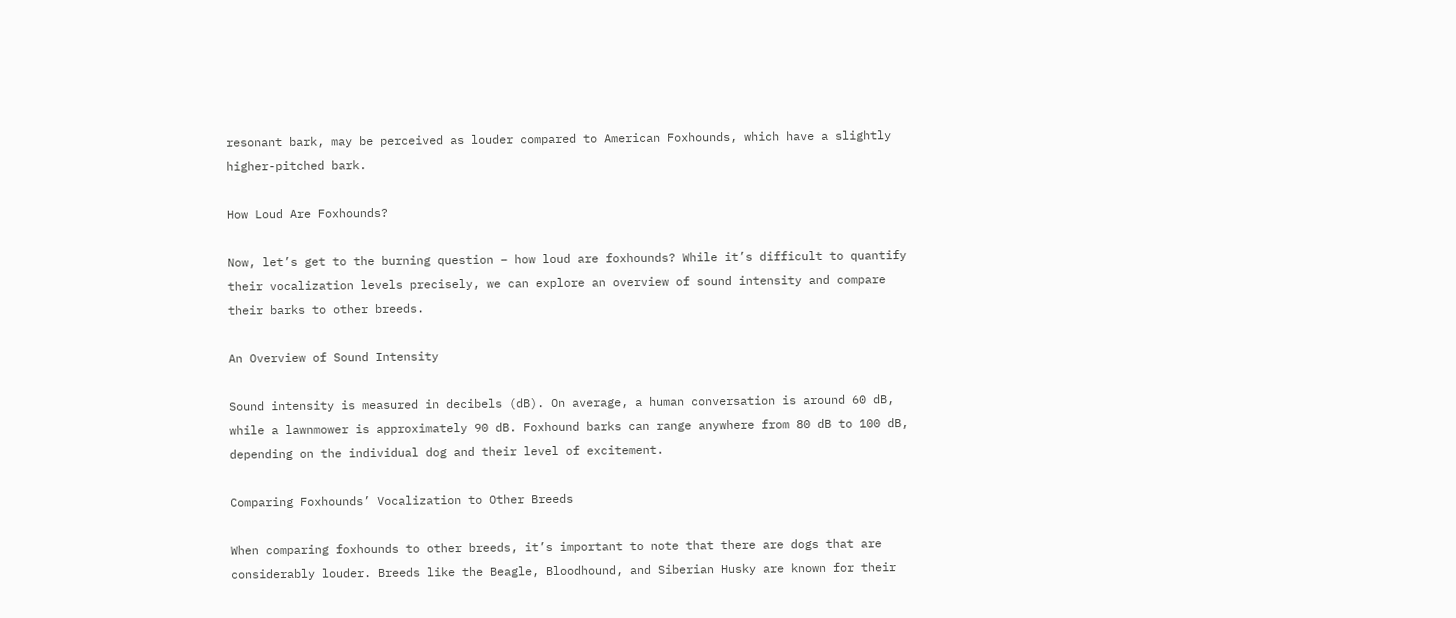resonant bark, may be perceived as louder compared to American Foxhounds, which have a slightly higher-pitched bark.

How Loud Are Foxhounds?

Now, let’s get to the burning question – how loud are foxhounds? While it’s difficult to quantify their vocalization levels precisely, we can explore an overview of sound intensity and compare their barks to other breeds.

An Overview of Sound Intensity

Sound intensity is measured in decibels (dB). On average, a human conversation is around 60 dB, while a lawnmower is approximately 90 dB. Foxhound barks can range anywhere from 80 dB to 100 dB, depending on the individual dog and their level of excitement.

Comparing Foxhounds’ Vocalization to Other Breeds

When comparing foxhounds to other breeds, it’s important to note that there are dogs that are considerably louder. Breeds like the Beagle, Bloodhound, and Siberian Husky are known for their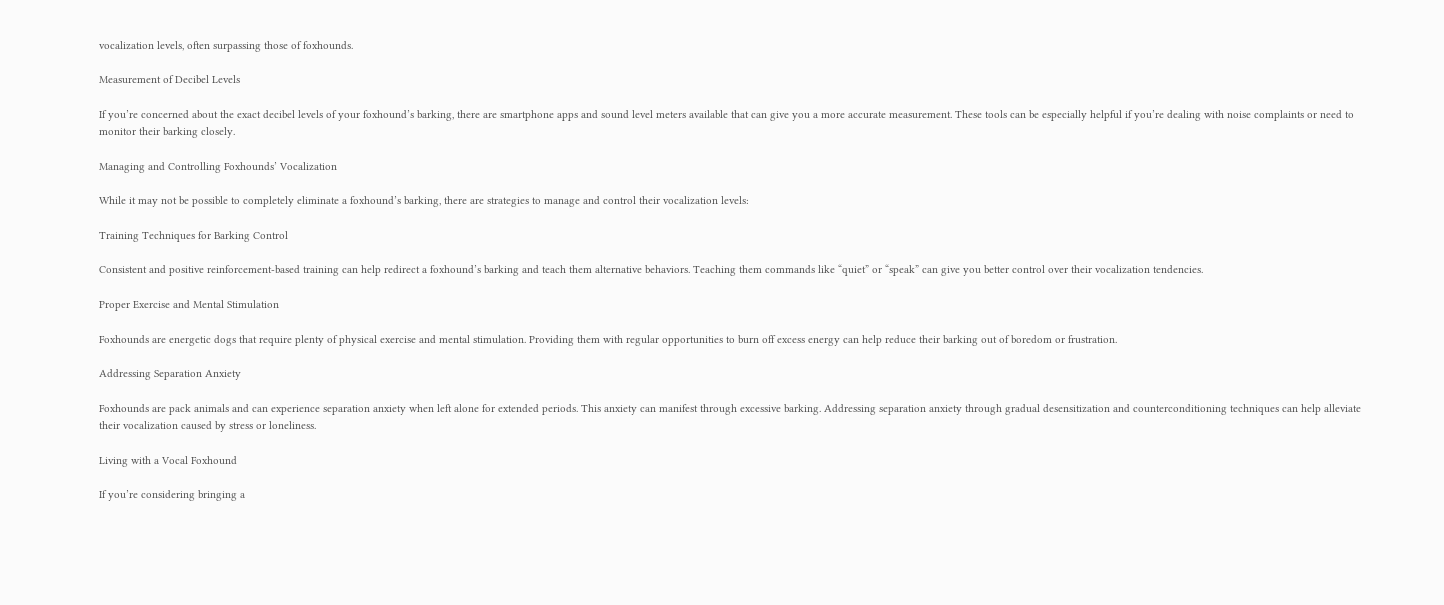vocalization levels, often surpassing those of foxhounds.

Measurement of Decibel Levels

If you’re concerned about the exact decibel levels of your foxhound’s barking, there are smartphone apps and sound level meters available that can give you a more accurate measurement. These tools can be especially helpful if you’re dealing with noise complaints or need to monitor their barking closely.

Managing and Controlling Foxhounds’ Vocalization

While it may not be possible to completely eliminate a foxhound’s barking, there are strategies to manage and control their vocalization levels:

Training Techniques for Barking Control

Consistent and positive reinforcement-based training can help redirect a foxhound’s barking and teach them alternative behaviors. Teaching them commands like “quiet” or “speak” can give you better control over their vocalization tendencies.

Proper Exercise and Mental Stimulation

Foxhounds are energetic dogs that require plenty of physical exercise and mental stimulation. Providing them with regular opportunities to burn off excess energy can help reduce their barking out of boredom or frustration.

Addressing Separation Anxiety

Foxhounds are pack animals and can experience separation anxiety when left alone for extended periods. This anxiety can manifest through excessive barking. Addressing separation anxiety through gradual desensitization and counterconditioning techniques can help alleviate their vocalization caused by stress or loneliness.

Living with a Vocal Foxhound

If you’re considering bringing a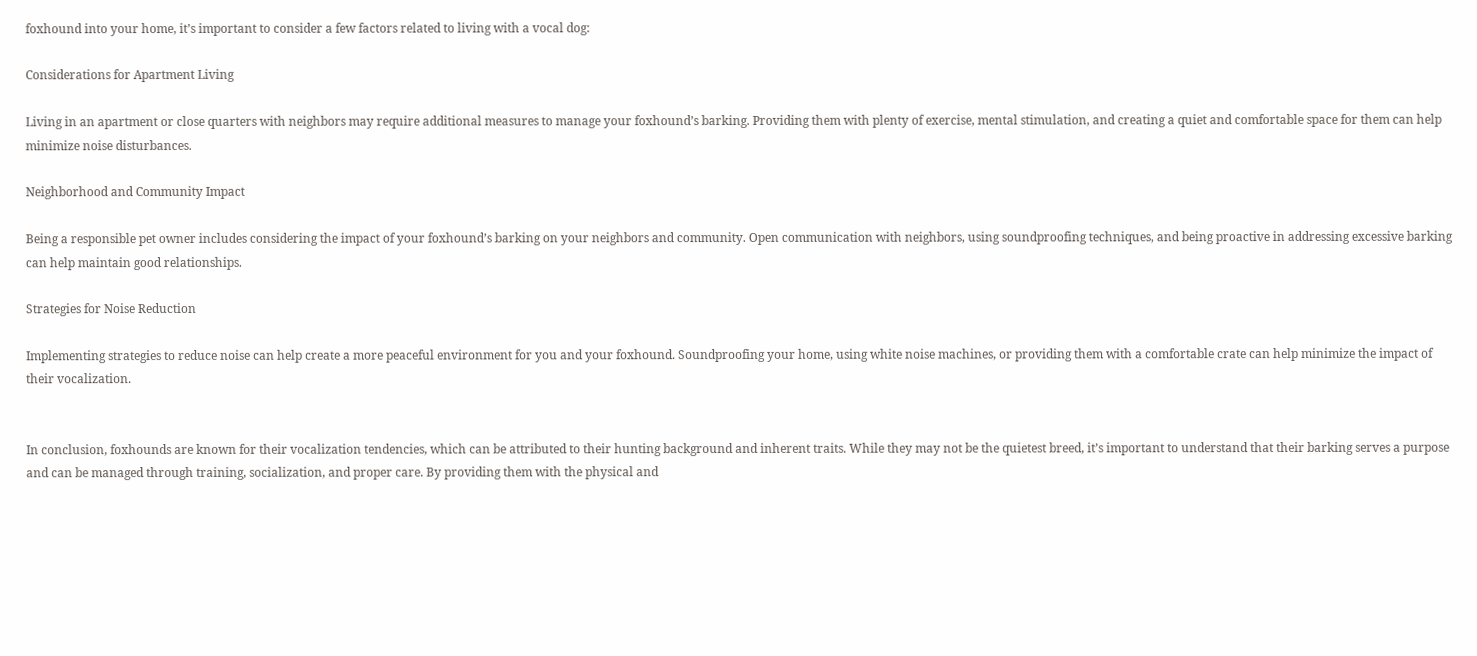foxhound into your home, it’s important to consider a few factors related to living with a vocal dog:

Considerations for Apartment Living

Living in an apartment or close quarters with neighbors may require additional measures to manage your foxhound’s barking. Providing them with plenty of exercise, mental stimulation, and creating a quiet and comfortable space for them can help minimize noise disturbances.

Neighborhood and Community Impact

Being a responsible pet owner includes considering the impact of your foxhound’s barking on your neighbors and community. Open communication with neighbors, using soundproofing techniques, and being proactive in addressing excessive barking can help maintain good relationships.

Strategies for Noise Reduction

Implementing strategies to reduce noise can help create a more peaceful environment for you and your foxhound. Soundproofing your home, using white noise machines, or providing them with a comfortable crate can help minimize the impact of their vocalization.


In conclusion, foxhounds are known for their vocalization tendencies, which can be attributed to their hunting background and inherent traits. While they may not be the quietest breed, it’s important to understand that their barking serves a purpose and can be managed through training, socialization, and proper care. By providing them with the physical and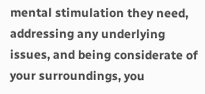mental stimulation they need, addressing any underlying issues, and being considerate of your surroundings, you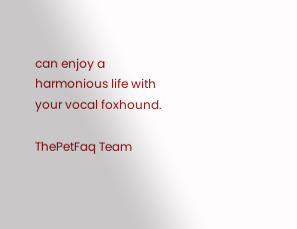can enjoy a harmonious life with your vocal foxhound.

ThePetFaq Team